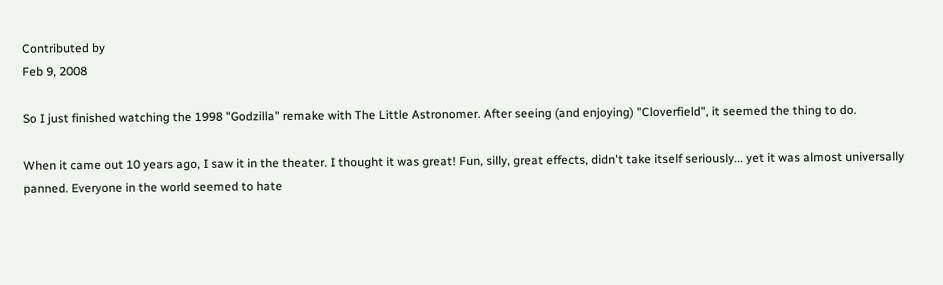Contributed by
Feb 9, 2008

So I just finished watching the 1998 "Godzilla" remake with The Little Astronomer. After seeing (and enjoying) "Cloverfield", it seemed the thing to do.

When it came out 10 years ago, I saw it in the theater. I thought it was great! Fun, silly, great effects, didn't take itself seriously... yet it was almost universally panned. Everyone in the world seemed to hate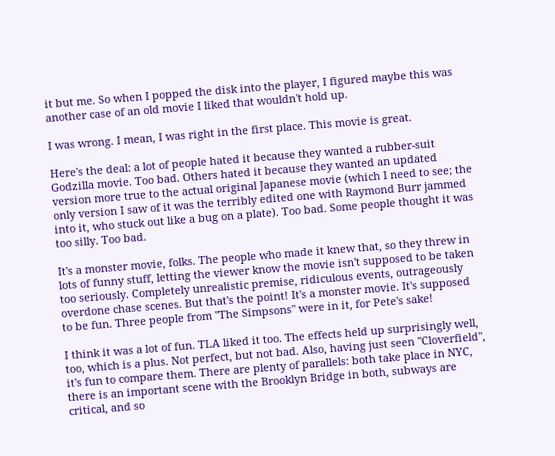it but me. So when I popped the disk into the player, I figured maybe this was another case of an old movie I liked that wouldn't hold up.

I was wrong. I mean, I was right in the first place. This movie is great.

Here's the deal: a lot of people hated it because they wanted a rubber-suit Godzilla movie. Too bad. Others hated it because they wanted an updated version more true to the actual original Japanese movie (which I need to see; the only version I saw of it was the terribly edited one with Raymond Burr jammed into it, who stuck out like a bug on a plate). Too bad. Some people thought it was too silly. Too bad.

It's a monster movie, folks. The people who made it knew that, so they threw in lots of funny stuff, letting the viewer know the movie isn't supposed to be taken too seriously. Completely unrealistic premise, ridiculous events, outrageously overdone chase scenes. But that's the point! It's a monster movie. It's supposed to be fun. Three people from "The Simpsons" were in it, for Pete's sake!

I think it was a lot of fun. TLA liked it too. The effects held up surprisingly well, too, which is a plus. Not perfect, but not bad. Also, having just seen "Cloverfield", it's fun to compare them. There are plenty of parallels: both take place in NYC, there is an important scene with the Brooklyn Bridge in both, subways are critical, and so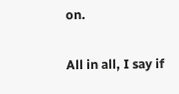on.

All in all, I say if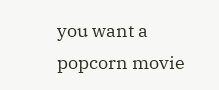you want a popcorn movie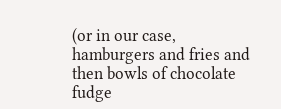(or in our case, hamburgers and fries and then bowls of chocolate fudge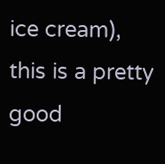ice cream), this is a pretty good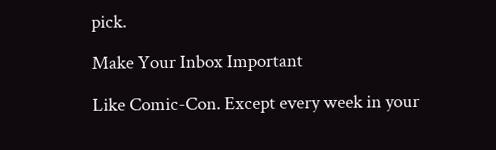pick.

Make Your Inbox Important

Like Comic-Con. Except every week in your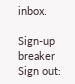inbox.

Sign-up breaker
Sign out: